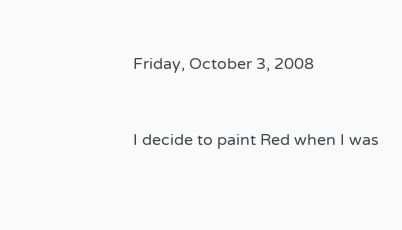Friday, October 3, 2008


I decide to paint Red when I was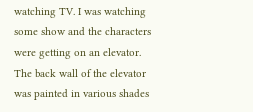watching TV. I was watching some show and the characters were getting on an elevator. The back wall of the elevator was painted in various shades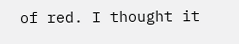of red. I thought it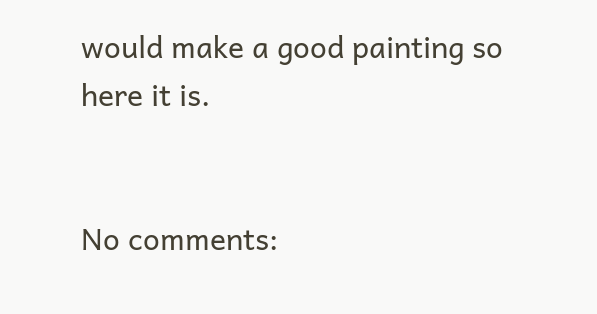would make a good painting so here it is.


No comments: